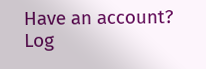Have an account? Log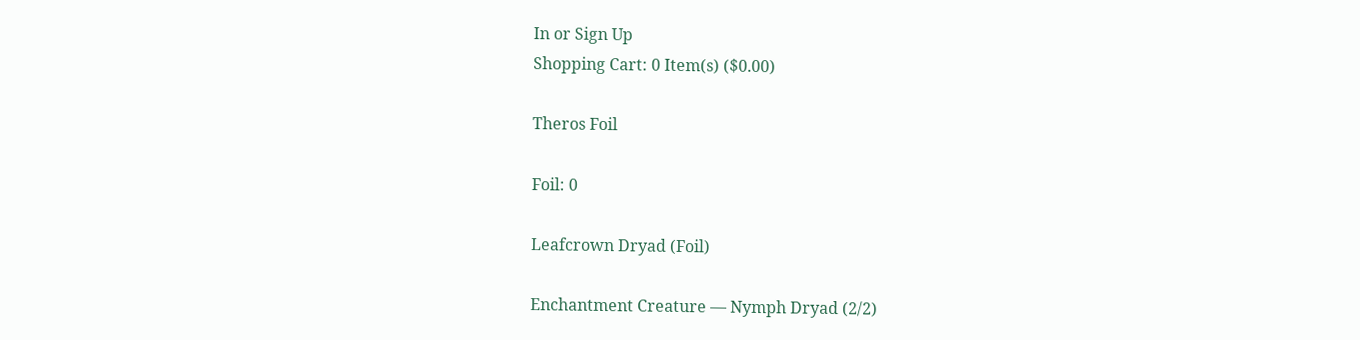In or Sign Up
Shopping Cart: 0 Item(s) ($0.00)

Theros Foil

Foil: 0

Leafcrown Dryad (Foil)

Enchantment Creature — Nymph Dryad (2/2)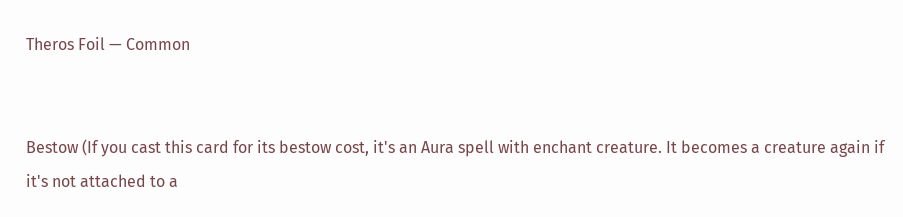Theros Foil — Common


Bestow (If you cast this card for its bestow cost, it's an Aura spell with enchant creature. It becomes a creature again if it's not attached to a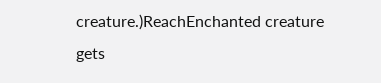creature.)ReachEnchanted creature gets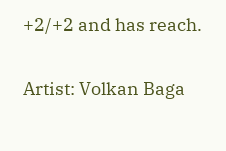+2/+2 and has reach.

Artist: Volkan Baga